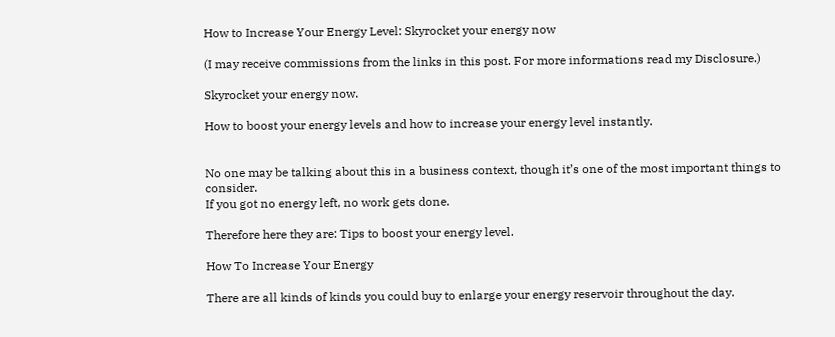How to Increase Your Energy Level: Skyrocket your energy now

(I may receive commissions from the links in this post. For more informations read my Disclosure.)

Skyrocket your energy now.

How to boost your energy levels and how to increase your energy level instantly.


No one may be talking about this in a business context, though it’s one of the most important things to consider.
If you got no energy left, no work gets done.

Therefore here they are: Tips to boost your energy level.

How To Increase Your Energy

There are all kinds of kinds you could buy to enlarge your energy reservoir throughout the day.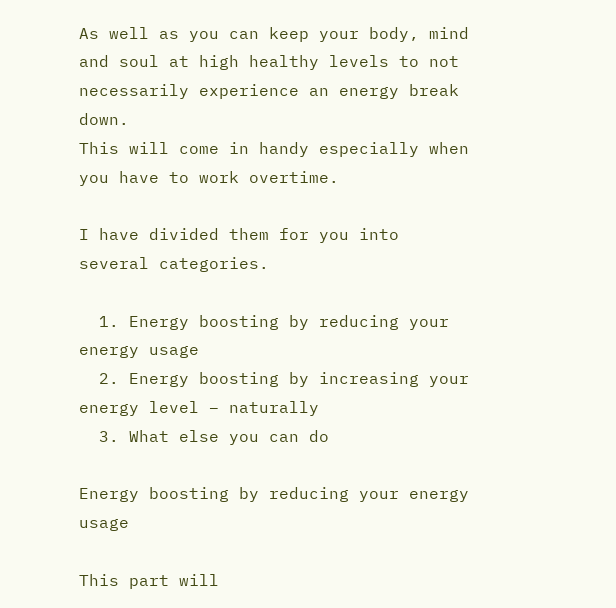As well as you can keep your body, mind and soul at high healthy levels to not necessarily experience an energy break down.
This will come in handy especially when you have to work overtime.

I have divided them for you into several categories.

  1. Energy boosting by reducing your energy usage
  2. Energy boosting by increasing your energy level – naturally
  3. What else you can do

Energy boosting by reducing your energy usage

This part will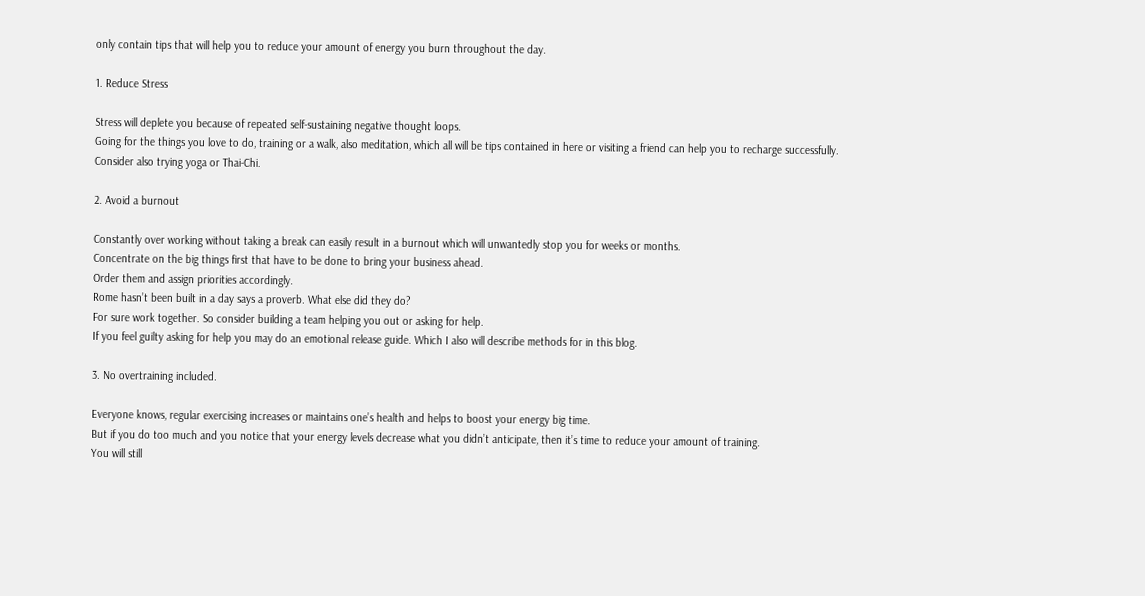only contain tips that will help you to reduce your amount of energy you burn throughout the day.

1. Reduce Stress

Stress will deplete you because of repeated self-sustaining negative thought loops.
Going for the things you love to do, training or a walk, also meditation, which all will be tips contained in here or visiting a friend can help you to recharge successfully.
Consider also trying yoga or Thai-Chi.

2. Avoid a burnout

Constantly over working without taking a break can easily result in a burnout which will unwantedly stop you for weeks or months.
Concentrate on the big things first that have to be done to bring your business ahead.
Order them and assign priorities accordingly.
Rome hasn’t been built in a day says a proverb. What else did they do?
For sure work together. So consider building a team helping you out or asking for help.
If you feel guilty asking for help you may do an emotional release guide. Which I also will describe methods for in this blog.

3. No overtraining included.

Everyone knows, regular exercising increases or maintains one’s health and helps to boost your energy big time.
But if you do too much and you notice that your energy levels decrease what you didn’t anticipate, then it’s time to reduce your amount of training.
You will still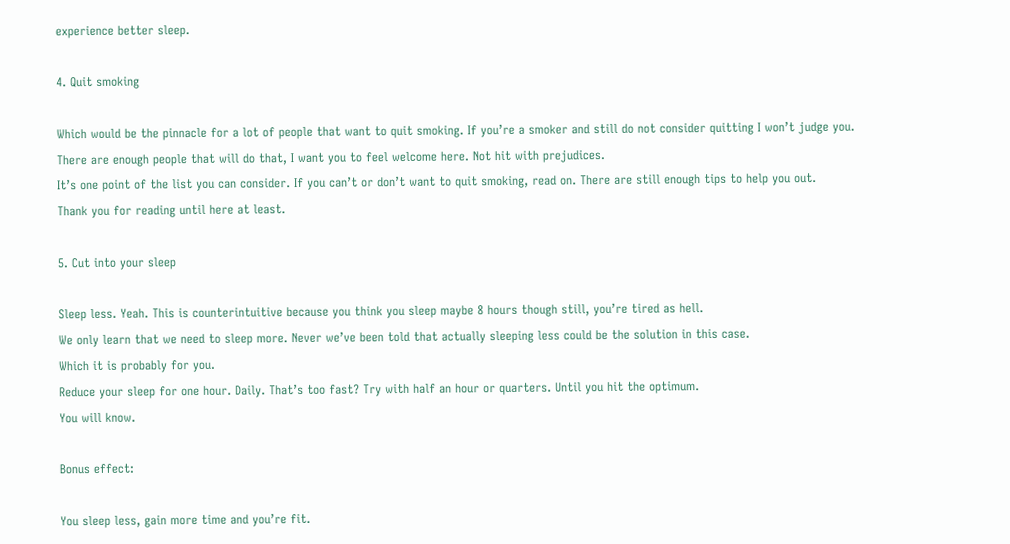experience better sleep.

4. Quit smoking

Which would be the pinnacle for a lot of people that want to quit smoking. If you’re a smoker and still do not consider quitting I won’t judge you.
There are enough people that will do that, I want you to feel welcome here. Not hit with prejudices.
It’s one point of the list you can consider. If you can’t or don’t want to quit smoking, read on. There are still enough tips to help you out.
Thank you for reading until here at least.

5. Cut into your sleep

Sleep less. Yeah. This is counterintuitive because you think you sleep maybe 8 hours though still, you’re tired as hell.
We only learn that we need to sleep more. Never we’ve been told that actually sleeping less could be the solution in this case.
Which it is probably for you.
Reduce your sleep for one hour. Daily. That’s too fast? Try with half an hour or quarters. Until you hit the optimum.
You will know.

Bonus effect:

You sleep less, gain more time and you’re fit.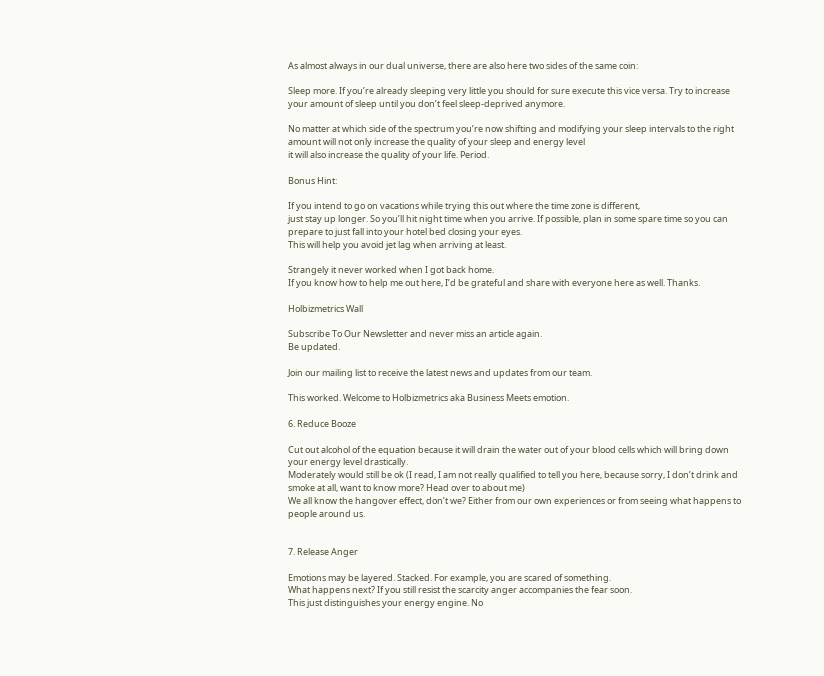As almost always in our dual universe, there are also here two sides of the same coin:

Sleep more. If you’re already sleeping very little you should for sure execute this vice versa. Try to increase your amount of sleep until you don’t feel sleep-deprived anymore.

No matter at which side of the spectrum you’re now shifting and modifying your sleep intervals to the right amount will not only increase the quality of your sleep and energy level
it will also increase the quality of your life. Period.

Bonus Hint:

If you intend to go on vacations while trying this out where the time zone is different,
just stay up longer. So you’ll hit night time when you arrive. If possible, plan in some spare time so you can prepare to just fall into your hotel bed closing your eyes.
This will help you avoid jet lag when arriving at least.

Strangely it never worked when I got back home.
If you know how to help me out here, I’d be grateful and share with everyone here as well. Thanks.

Holbizmetrics Wall

Subscribe To Our Newsletter and never miss an article again.
Be updated.

Join our mailing list to receive the latest news and updates from our team.

This worked. Welcome to Holbizmetrics aka Business Meets emotion.

6. Reduce Booze

Cut out alcohol of the equation because it will drain the water out of your blood cells which will bring down your energy level drastically.
Moderately would still be ok (I read, I am not really qualified to tell you here, because sorry, I don’t drink and smoke at all, want to know more? Head over to about me)
We all know the hangover effect, don’t we? Either from our own experiences or from seeing what happens to people around us.


7. Release Anger

Emotions may be layered. Stacked. For example, you are scared of something.
What happens next? If you still resist the scarcity anger accompanies the fear soon.
This just distinguishes your energy engine. No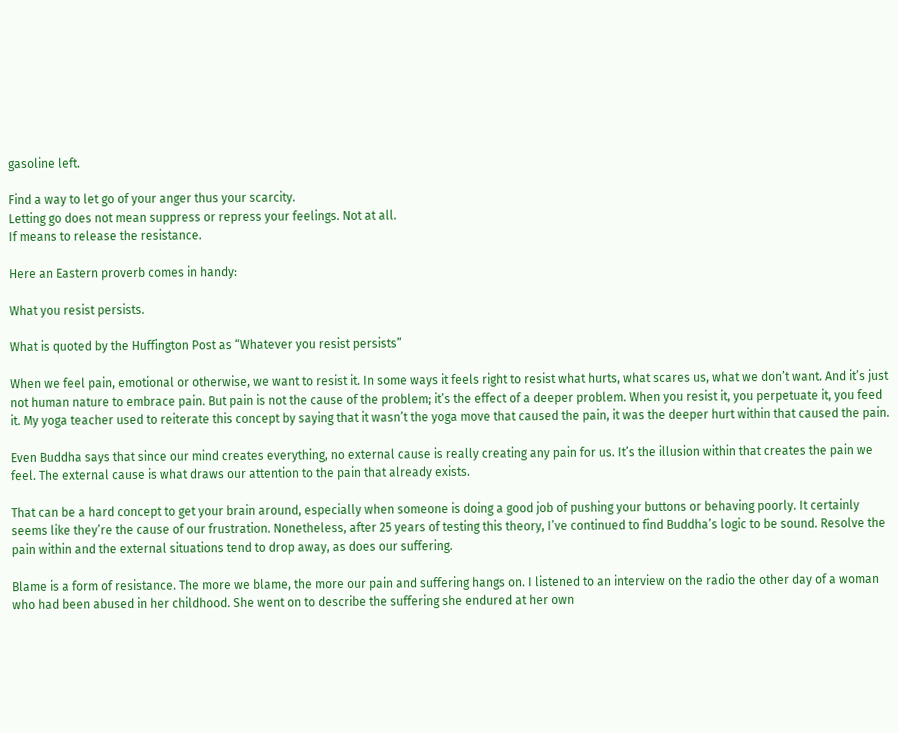gasoline left.

Find a way to let go of your anger thus your scarcity.
Letting go does not mean suppress or repress your feelings. Not at all.
If means to release the resistance.

Here an Eastern proverb comes in handy:

What you resist persists.

What is quoted by the Huffington Post as “Whatever you resist persists”

When we feel pain, emotional or otherwise, we want to resist it. In some ways it feels right to resist what hurts, what scares us, what we don’t want. And it’s just not human nature to embrace pain. But pain is not the cause of the problem; it’s the effect of a deeper problem. When you resist it, you perpetuate it, you feed it. My yoga teacher used to reiterate this concept by saying that it wasn’t the yoga move that caused the pain, it was the deeper hurt within that caused the pain.

Even Buddha says that since our mind creates everything, no external cause is really creating any pain for us. It’s the illusion within that creates the pain we feel. The external cause is what draws our attention to the pain that already exists.

That can be a hard concept to get your brain around, especially when someone is doing a good job of pushing your buttons or behaving poorly. It certainly seems like they’re the cause of our frustration. Nonetheless, after 25 years of testing this theory, I’ve continued to find Buddha’s logic to be sound. Resolve the pain within and the external situations tend to drop away, as does our suffering.

Blame is a form of resistance. The more we blame, the more our pain and suffering hangs on. I listened to an interview on the radio the other day of a woman who had been abused in her childhood. She went on to describe the suffering she endured at her own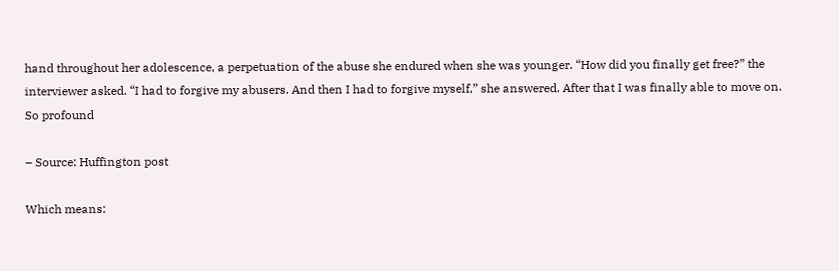hand throughout her adolescence, a perpetuation of the abuse she endured when she was younger. “How did you finally get free?” the interviewer asked. “I had to forgive my abusers. And then I had to forgive myself,” she answered. After that I was finally able to move on. So profound

– Source: Huffington post

Which means: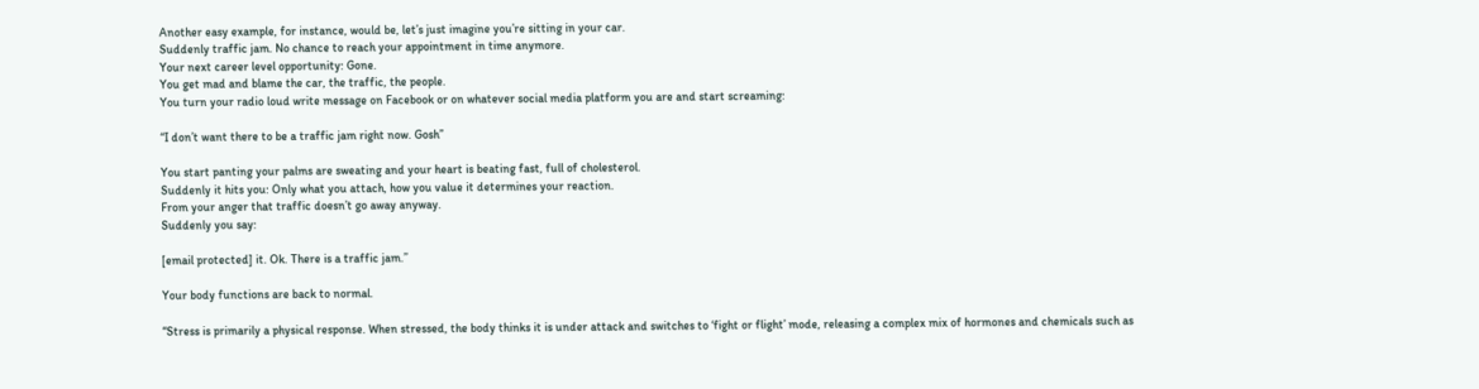Another easy example, for instance, would be, let’s just imagine you’re sitting in your car.
Suddenly traffic jam. No chance to reach your appointment in time anymore.
Your next career level opportunity: Gone.
You get mad and blame the car, the traffic, the people.
You turn your radio loud write message on Facebook or on whatever social media platform you are and start screaming:

“I don’t want there to be a traffic jam right now. Gosh”

You start panting your palms are sweating and your heart is beating fast, full of cholesterol.
Suddenly it hits you: Only what you attach, how you value it determines your reaction.
From your anger that traffic doesn’t go away anyway.
Suddenly you say:

[email protected] it. Ok. There is a traffic jam.”

Your body functions are back to normal.

“Stress is primarily a physical response. When stressed, the body thinks it is under attack and switches to ‘fight or flight’ mode, releasing a complex mix of hormones and chemicals such as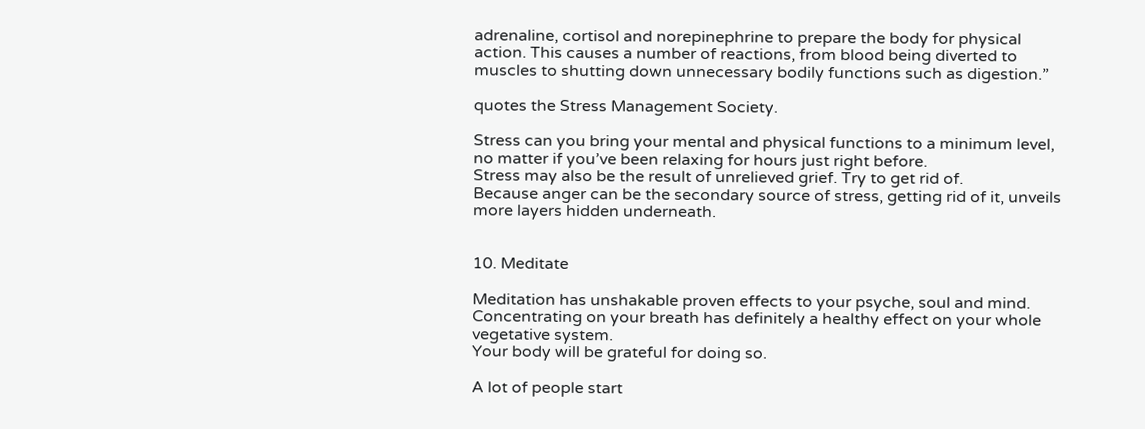adrenaline, cortisol and norepinephrine to prepare the body for physical action. This causes a number of reactions, from blood being diverted to muscles to shutting down unnecessary bodily functions such as digestion.”

quotes the Stress Management Society.

Stress can you bring your mental and physical functions to a minimum level, no matter if you’ve been relaxing for hours just right before.
Stress may also be the result of unrelieved grief. Try to get rid of.
Because anger can be the secondary source of stress, getting rid of it, unveils more layers hidden underneath.


10. Meditate

Meditation has unshakable proven effects to your psyche, soul and mind.
Concentrating on your breath has definitely a healthy effect on your whole vegetative system.
Your body will be grateful for doing so.

A lot of people start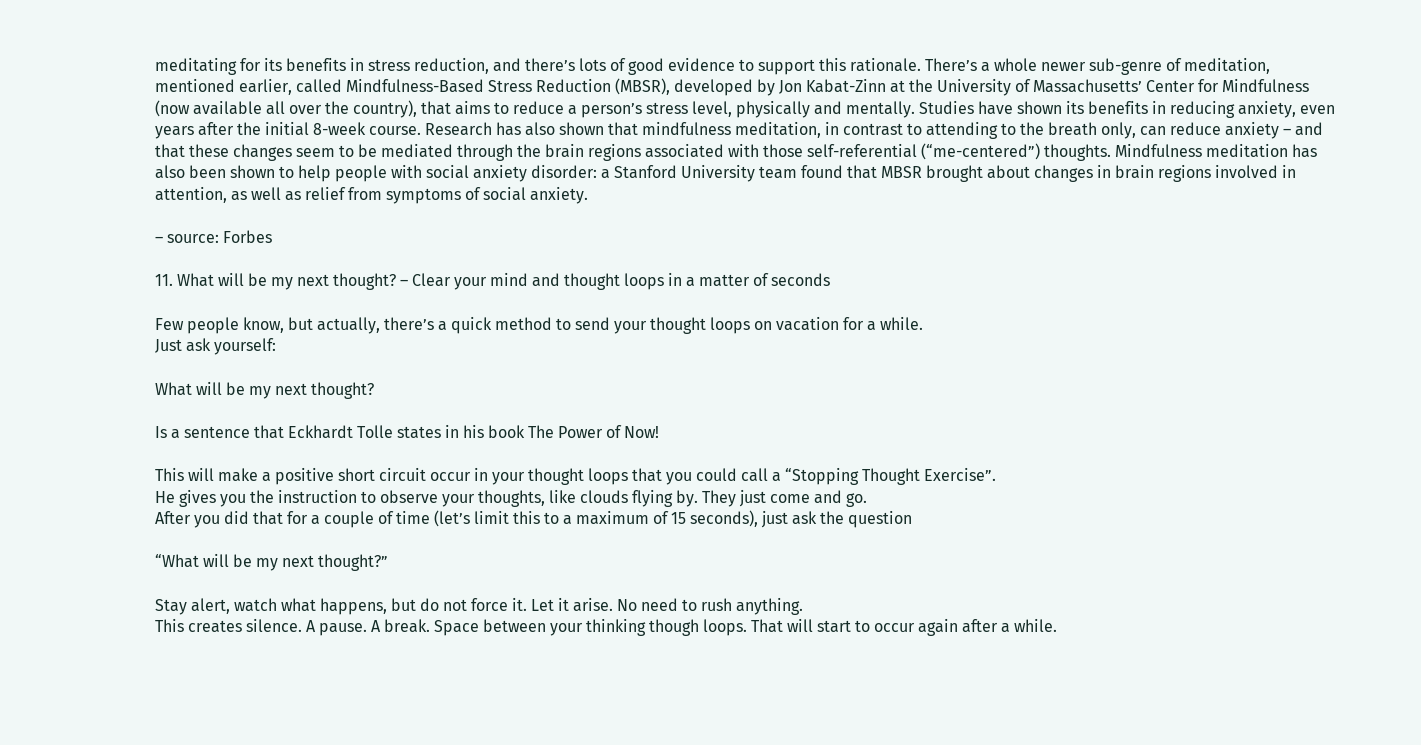meditating for its benefits in stress reduction, and there’s lots of good evidence to support this rationale. There’s a whole newer sub-genre of meditation, mentioned earlier, called Mindfulness-Based Stress Reduction (MBSR), developed by Jon Kabat-Zinn at the University of Massachusetts’ Center for Mindfulness (now available all over the country), that aims to reduce a person’s stress level, physically and mentally. Studies have shown its benefits in reducing anxiety, even years after the initial 8-week course. Research has also shown that mindfulness meditation, in contrast to attending to the breath only, can reduce anxiety – and that these changes seem to be mediated through the brain regions associated with those self-referential (“me-centered”) thoughts. Mindfulness meditation has also been shown to help people with social anxiety disorder: a Stanford University team found that MBSR brought about changes in brain regions involved in attention, as well as relief from symptoms of social anxiety.

– source: Forbes

11. What will be my next thought? – Clear your mind and thought loops in a matter of seconds

Few people know, but actually, there’s a quick method to send your thought loops on vacation for a while.
Just ask yourself:

What will be my next thought?

Is a sentence that Eckhardt Tolle states in his book The Power of Now!

This will make a positive short circuit occur in your thought loops that you could call a “Stopping Thought Exercise”.
He gives you the instruction to observe your thoughts, like clouds flying by. They just come and go.
After you did that for a couple of time (let’s limit this to a maximum of 15 seconds), just ask the question

“What will be my next thought?”

Stay alert, watch what happens, but do not force it. Let it arise. No need to rush anything.
This creates silence. A pause. A break. Space between your thinking though loops. That will start to occur again after a while.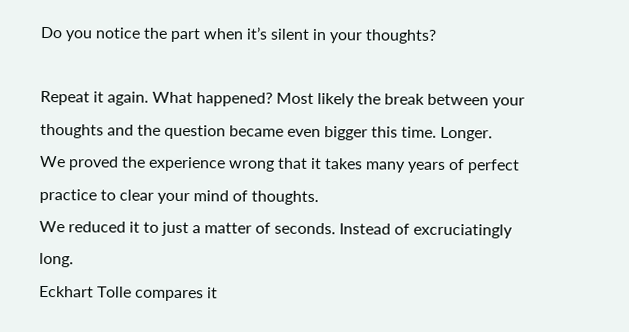Do you notice the part when it’s silent in your thoughts?

Repeat it again. What happened? Most likely the break between your thoughts and the question became even bigger this time. Longer.
We proved the experience wrong that it takes many years of perfect practice to clear your mind of thoughts.
We reduced it to just a matter of seconds. Instead of excruciatingly long.
Eckhart Tolle compares it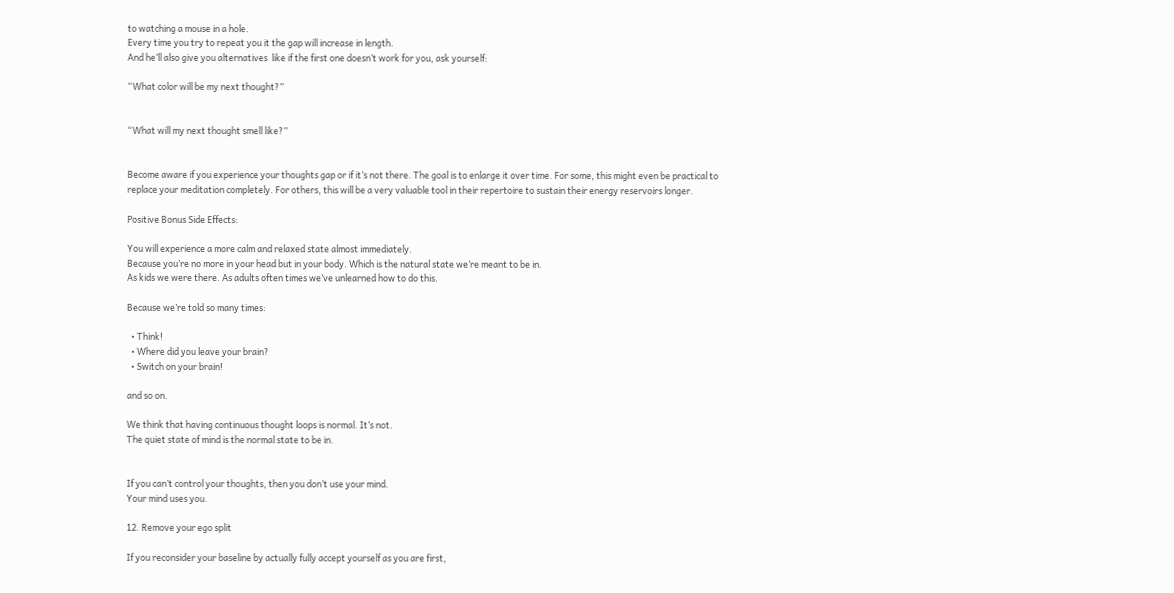to watching a mouse in a hole.
Every time you try to repeat you it the gap will increase in length.
And he’ll also give you alternatives  like if the first one doesn’t work for you, ask yourself:

“What color will be my next thought?”


“What will my next thought smell like?”


Become aware if you experience your thoughts gap or if it’s not there. The goal is to enlarge it over time. For some, this might even be practical to
replace your meditation completely. For others, this will be a very valuable tool in their repertoire to sustain their energy reservoirs longer.

Positive Bonus Side Effects:

You will experience a more calm and relaxed state almost immediately.
Because you’re no more in your head but in your body. Which is the natural state we’re meant to be in.
As kids we were there. As adults often times we’ve unlearned how to do this.

Because we’re told so many times:

  • Think!
  • Where did you leave your brain?
  • Switch on your brain!

and so on.

We think that having continuous thought loops is normal. It’s not.
The quiet state of mind is the normal state to be in.


If you can’t control your thoughts, then you don’t use your mind.
Your mind uses you.

12. Remove your ego split

If you reconsider your baseline by actually fully accept yourself as you are first,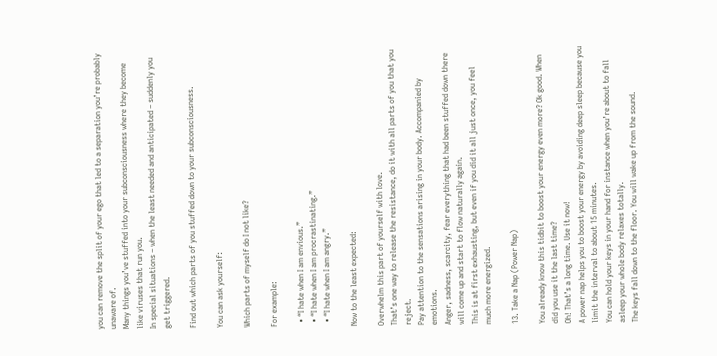you can remove the split of your ego that led to a separation you’re probably unaware of.
Many things you’ve stuffed into your subconsciousness where they become like viruses that run you.
In special situations – when the least needed and anticipated – suddenly you get triggered.

Find out which parts of you stuffed down to your subconsciousness.

You can ask yourself:

Which parts of myself do I not like?

For example:

  • “I hate when I am envious.”
  • “I hate when I am procrastinating.”
  • “I hate when I am angry.”

Now to the least expected:

Overwhelm this part of yourself with love.
That’s one way to release the resistance, do it with all parts of you that you reject.
Pay attention to the sensations arising in your body. Accompanied by emotions.
Anger, sadness, scarcity, fear everything that had been stuffed down there will come up and start to flow naturally again.
This is at first exhausting, but even if you did it all just once, you feel much more energized.

13. Take a Nap (Power Nap)

You already know this tidbit to boost your energy even more? Ok good. When did you use it the last time?
Oh! That’s a long time. Use it now!
A power nap helps you to boost your energy by avoiding deep sleep because you limit the interval to about 15 minutes.
You can hold your keys in your hand for instance when you’re about to fall asleep your whole body relaxes totally.
The keys fall down to the floor. You will wake up from the sound.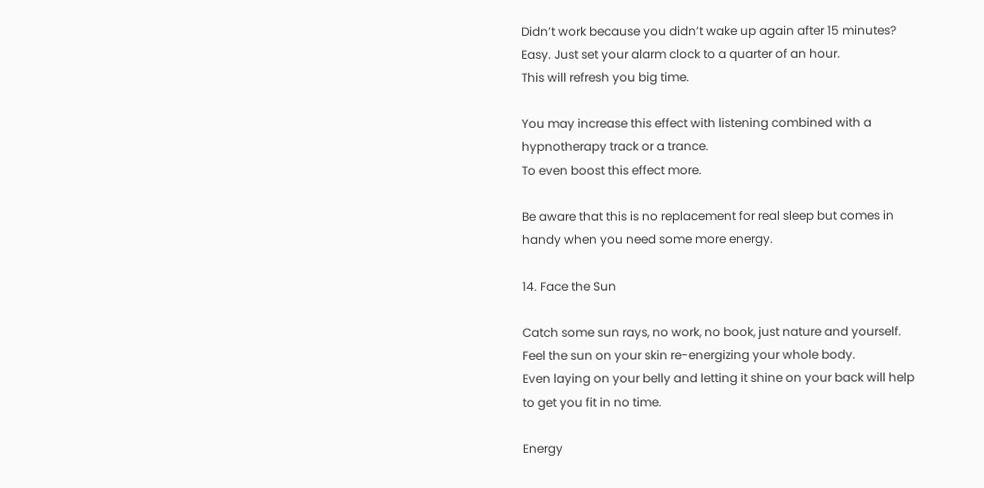Didn’t work because you didn’t wake up again after 15 minutes?
Easy. Just set your alarm clock to a quarter of an hour.
This will refresh you big time.

You may increase this effect with listening combined with a hypnotherapy track or a trance.
To even boost this effect more.

Be aware that this is no replacement for real sleep but comes in handy when you need some more energy.

14. Face the Sun

Catch some sun rays, no work, no book, just nature and yourself.
Feel the sun on your skin re-energizing your whole body.
Even laying on your belly and letting it shine on your back will help to get you fit in no time.

Energy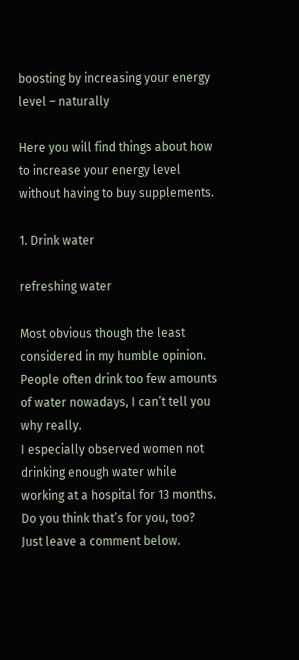boosting by increasing your energy level – naturally

Here you will find things about how to increase your energy level without having to buy supplements.

1. Drink water

refreshing water

Most obvious though the least considered in my humble opinion.
People often drink too few amounts of water nowadays, I can’t tell you why really.
I especially observed women not drinking enough water while working at a hospital for 13 months.
Do you think that’s for you, too? Just leave a comment below.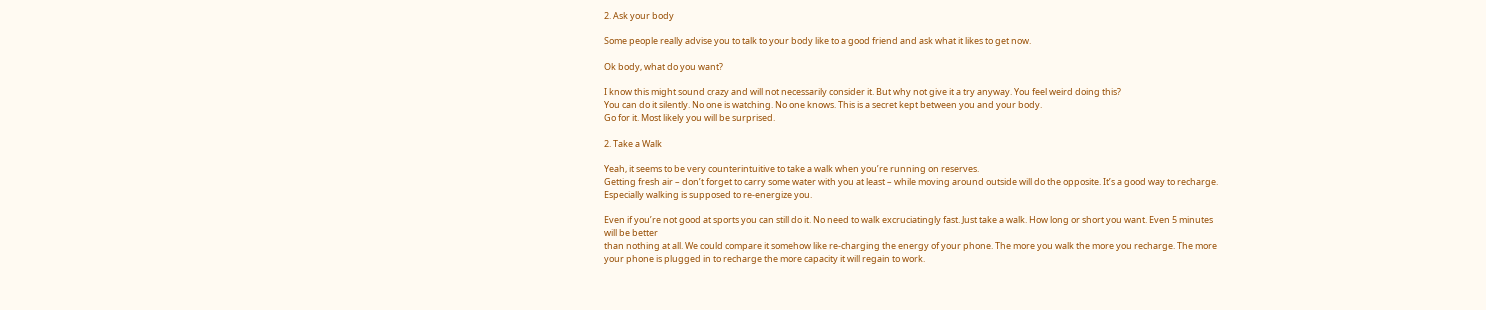2. Ask your body

Some people really advise you to talk to your body like to a good friend and ask what it likes to get now.

Ok body, what do you want?

I know this might sound crazy and will not necessarily consider it. But why not give it a try anyway. You feel weird doing this?
You can do it silently. No one is watching. No one knows. This is a secret kept between you and your body.
Go for it. Most likely you will be surprised.

2. Take a Walk

Yeah, it seems to be very counterintuitive to take a walk when you’re running on reserves.
Getting fresh air – don’t forget to carry some water with you at least – while moving around outside will do the opposite. It’s a good way to recharge.
Especially walking is supposed to re-energize you.

Even if you’re not good at sports you can still do it. No need to walk excruciatingly fast. Just take a walk. How long or short you want. Even 5 minutes will be better
than nothing at all. We could compare it somehow like re-charging the energy of your phone. The more you walk the more you recharge. The more your phone is plugged in to recharge the more capacity it will regain to work.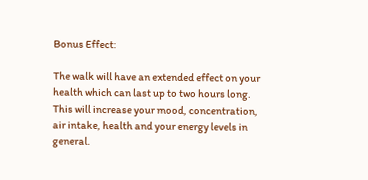Bonus Effect:

The walk will have an extended effect on your health which can last up to two hours long.
This will increase your mood, concentration, air intake, health and your energy levels in general.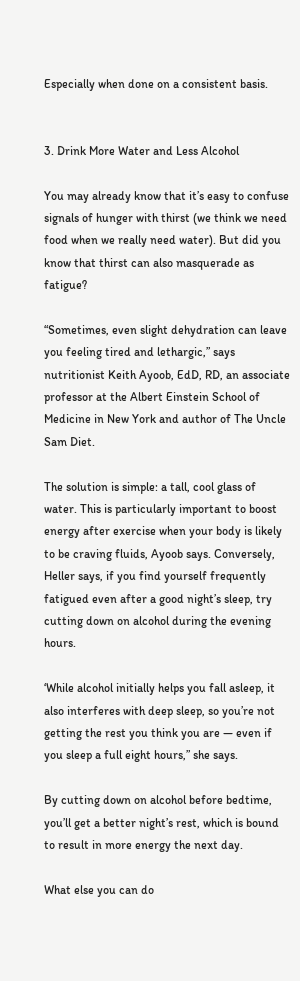Especially when done on a consistent basis.


3. Drink More Water and Less Alcohol

You may already know that it’s easy to confuse signals of hunger with thirst (we think we need food when we really need water). But did you know that thirst can also masquerade as fatigue?

“Sometimes, even slight dehydration can leave you feeling tired and lethargic,” says nutritionist Keith Ayoob, EdD, RD, an associate professor at the Albert Einstein School of Medicine in New York and author of The Uncle Sam Diet.

The solution is simple: a tall, cool glass of water. This is particularly important to boost energy after exercise when your body is likely to be craving fluids, Ayoob says. Conversely, Heller says, if you find yourself frequently fatigued even after a good night’s sleep, try cutting down on alcohol during the evening hours.

‘While alcohol initially helps you fall asleep, it also interferes with deep sleep, so you’re not getting the rest you think you are — even if you sleep a full eight hours,” she says.

By cutting down on alcohol before bedtime, you’ll get a better night’s rest, which is bound to result in more energy the next day.

What else you can do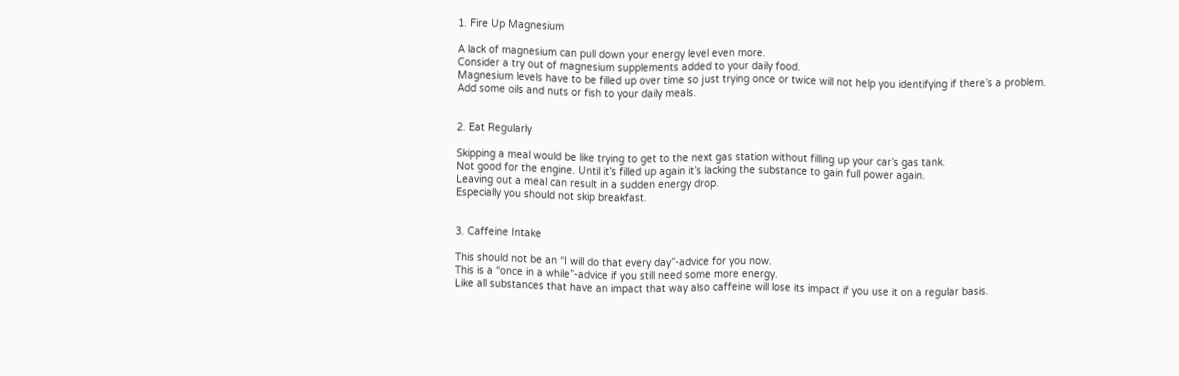1. Fire Up Magnesium

A lack of magnesium can pull down your energy level even more.
Consider a try out of magnesium supplements added to your daily food.
Magnesium levels have to be filled up over time so just trying once or twice will not help you identifying if there’s a problem.
Add some oils and nuts or fish to your daily meals.


2. Eat Regularly

Skipping a meal would be like trying to get to the next gas station without filling up your car’s gas tank.
Not good for the engine. Until it’s filled up again it’s lacking the substance to gain full power again.
Leaving out a meal can result in a sudden energy drop.
Especially you should not skip breakfast.


3. Caffeine Intake

This should not be an “I will do that every day”-advice for you now.
This is a “once in a while”-advice if you still need some more energy.
Like all substances that have an impact that way also caffeine will lose its impact if you use it on a regular basis.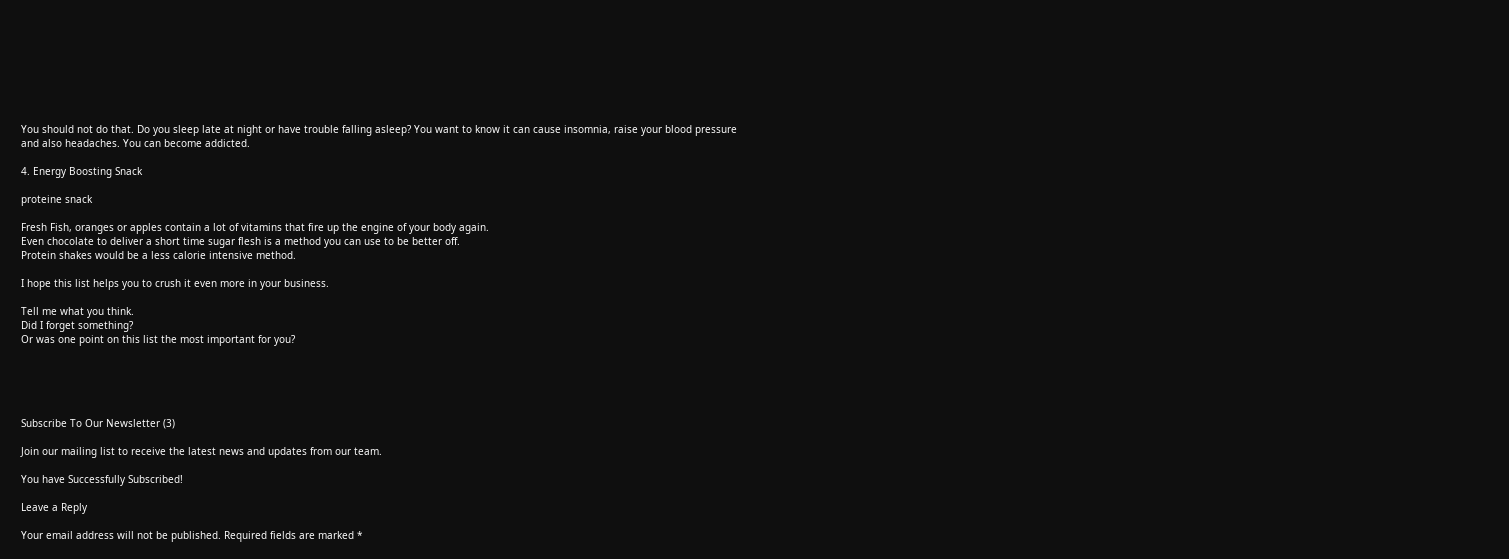You should not do that. Do you sleep late at night or have trouble falling asleep? You want to know it can cause insomnia, raise your blood pressure
and also headaches. You can become addicted.

4. Energy Boosting Snack

proteine snack

Fresh Fish, oranges or apples contain a lot of vitamins that fire up the engine of your body again.
Even chocolate to deliver a short time sugar flesh is a method you can use to be better off.
Protein shakes would be a less calorie intensive method.

I hope this list helps you to crush it even more in your business.

Tell me what you think.
Did I forget something?
Or was one point on this list the most important for you?





Subscribe To Our Newsletter (3)

Join our mailing list to receive the latest news and updates from our team.

You have Successfully Subscribed!

Leave a Reply

Your email address will not be published. Required fields are marked *